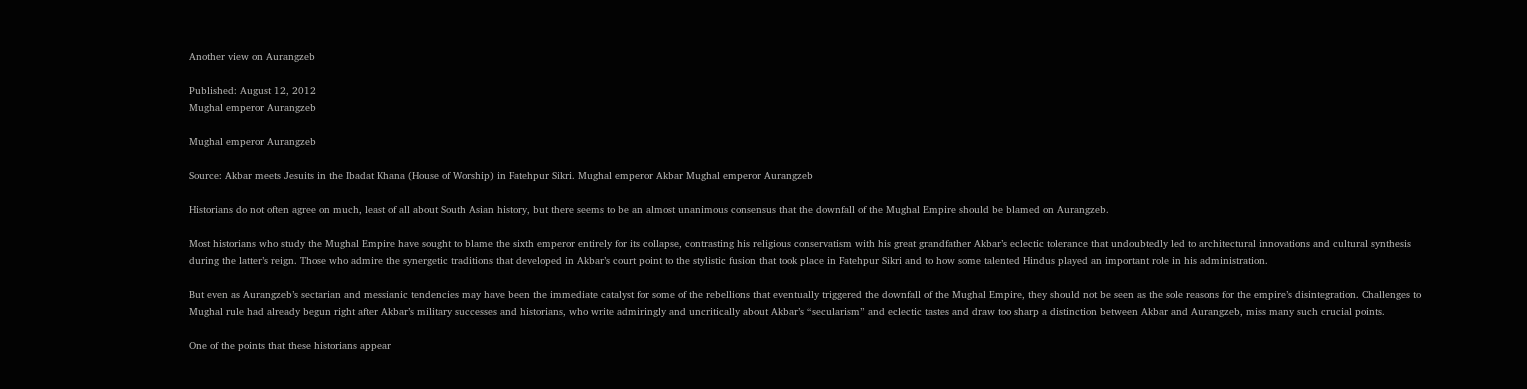Another view on Aurangzeb

Published: August 12, 2012
Mughal emperor Aurangzeb

Mughal emperor Aurangzeb

Source: Akbar meets Jesuits in the Ibadat Khana (House of Worship) in Fatehpur Sikri. Mughal emperor Akbar Mughal emperor Aurangzeb

Historians do not often agree on much, least of all about South Asian history, but there seems to be an almost unanimous consensus that the downfall of the Mughal Empire should be blamed on Aurangzeb.

Most historians who study the Mughal Empire have sought to blame the sixth emperor entirely for its collapse, contrasting his religious conservatism with his great grandfather Akbar’s eclectic tolerance that undoubtedly led to architectural innovations and cultural synthesis during the latter’s reign. Those who admire the synergetic traditions that developed in Akbar’s court point to the stylistic fusion that took place in Fatehpur Sikri and to how some talented Hindus played an important role in his administration.

But even as Aurangzeb’s sectarian and messianic tendencies may have been the immediate catalyst for some of the rebellions that eventually triggered the downfall of the Mughal Empire, they should not be seen as the sole reasons for the empire’s disintegration. Challenges to Mughal rule had already begun right after Akbar’s military successes and historians, who write admiringly and uncritically about Akbar’s “secularism” and eclectic tastes and draw too sharp a distinction between Akbar and Aurangzeb, miss many such crucial points.

One of the points that these historians appear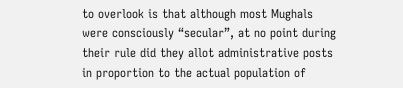to overlook is that although most Mughals were consciously “secular”, at no point during their rule did they allot administrative posts in proportion to the actual population of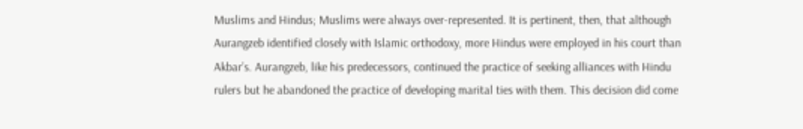Muslims and Hindus; Muslims were always over-represented. It is pertinent, then, that although Aurangzeb identified closely with Islamic orthodoxy, more Hindus were employed in his court than Akbar’s. Aurangzeb, like his predecessors, continued the practice of seeking alliances with Hindu rulers but he abandoned the practice of developing marital ties with them. This decision did come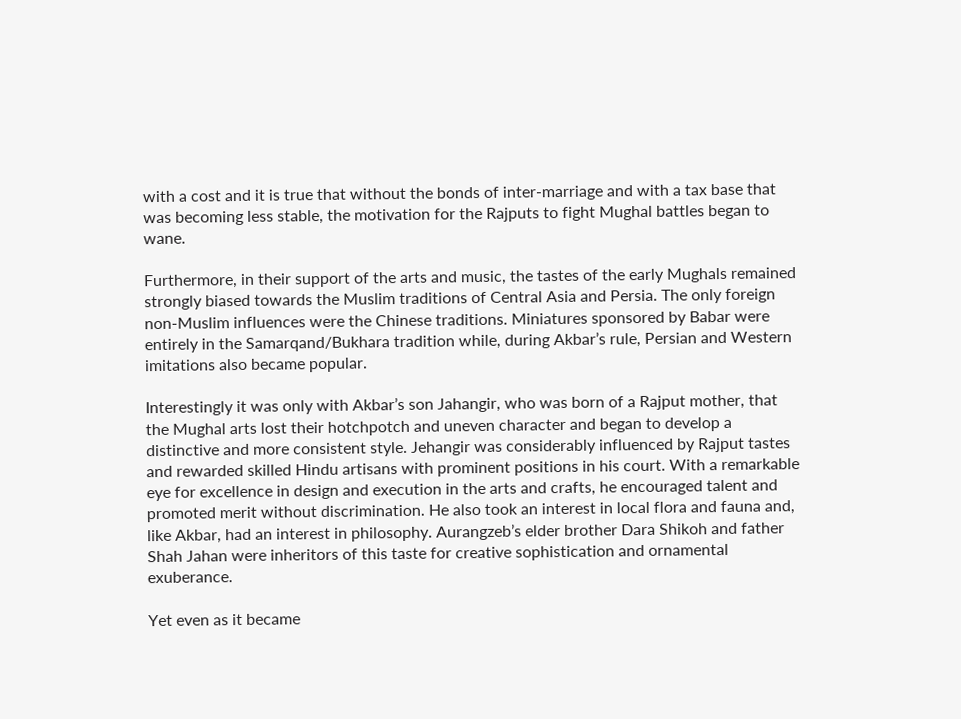with a cost and it is true that without the bonds of inter-marriage and with a tax base that was becoming less stable, the motivation for the Rajputs to fight Mughal battles began to wane.

Furthermore, in their support of the arts and music, the tastes of the early Mughals remained strongly biased towards the Muslim traditions of Central Asia and Persia. The only foreign non-Muslim influences were the Chinese traditions. Miniatures sponsored by Babar were entirely in the Samarqand/Bukhara tradition while, during Akbar’s rule, Persian and Western imitations also became popular.

Interestingly it was only with Akbar’s son Jahangir, who was born of a Rajput mother, that the Mughal arts lost their hotchpotch and uneven character and began to develop a distinctive and more consistent style. Jehangir was considerably influenced by Rajput tastes and rewarded skilled Hindu artisans with prominent positions in his court. With a remarkable eye for excellence in design and execution in the arts and crafts, he encouraged talent and promoted merit without discrimination. He also took an interest in local flora and fauna and, like Akbar, had an interest in philosophy. Aurangzeb’s elder brother Dara Shikoh and father Shah Jahan were inheritors of this taste for creative sophistication and ornamental exuberance.

Yet even as it became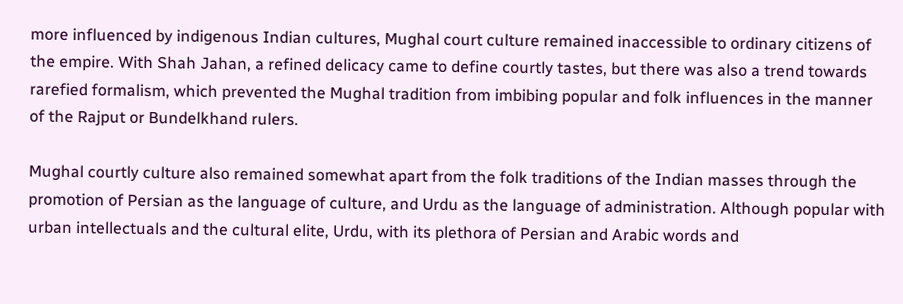more influenced by indigenous Indian cultures, Mughal court culture remained inaccessible to ordinary citizens of the empire. With Shah Jahan, a refined delicacy came to define courtly tastes, but there was also a trend towards rarefied formalism, which prevented the Mughal tradition from imbibing popular and folk influences in the manner of the Rajput or Bundelkhand rulers.

Mughal courtly culture also remained somewhat apart from the folk traditions of the Indian masses through the promotion of Persian as the language of culture, and Urdu as the language of administration. Although popular with urban intellectuals and the cultural elite, Urdu, with its plethora of Persian and Arabic words and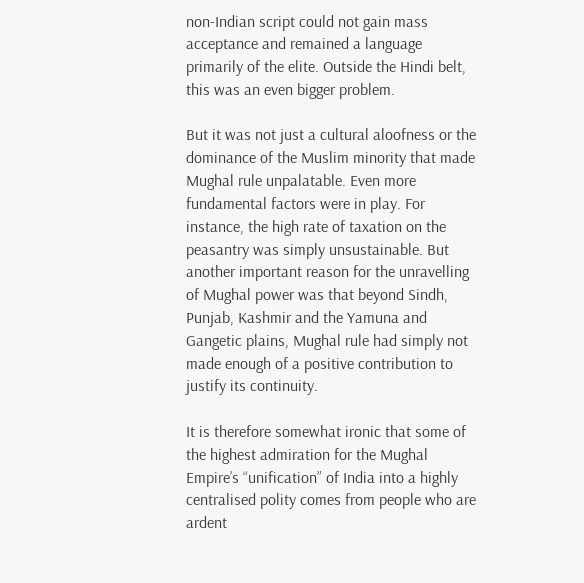non-Indian script could not gain mass acceptance and remained a language primarily of the elite. Outside the Hindi belt, this was an even bigger problem.

But it was not just a cultural aloofness or the dominance of the Muslim minority that made Mughal rule unpalatable. Even more fundamental factors were in play. For instance, the high rate of taxation on the peasantry was simply unsustainable. But another important reason for the unravelling of Mughal power was that beyond Sindh, Punjab, Kashmir and the Yamuna and Gangetic plains, Mughal rule had simply not made enough of a positive contribution to justify its continuity.

It is therefore somewhat ironic that some of the highest admiration for the Mughal Empire’s “unification” of India into a highly centralised polity comes from people who are ardent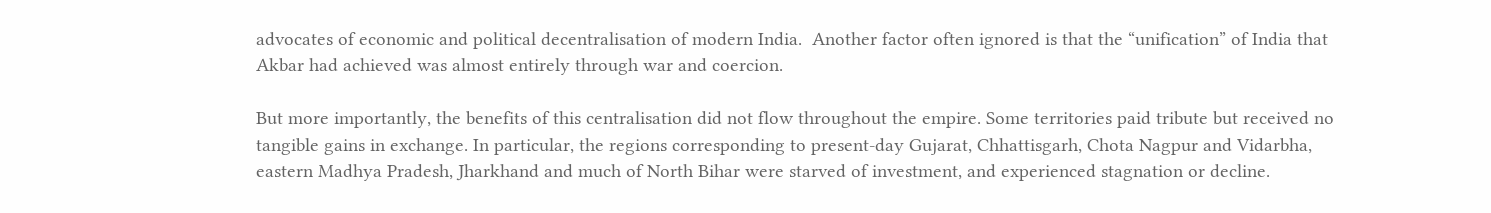advocates of economic and political decentralisation of modern India.  Another factor often ignored is that the “unification” of India that Akbar had achieved was almost entirely through war and coercion.

But more importantly, the benefits of this centralisation did not flow throughout the empire. Some territories paid tribute but received no tangible gains in exchange. In particular, the regions corresponding to present-day Gujarat, Chhattisgarh, Chota Nagpur and Vidarbha, eastern Madhya Pradesh, Jharkhand and much of North Bihar were starved of investment, and experienced stagnation or decline.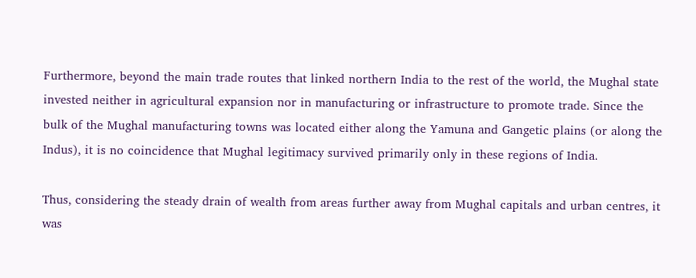Furthermore, beyond the main trade routes that linked northern India to the rest of the world, the Mughal state invested neither in agricultural expansion nor in manufacturing or infrastructure to promote trade. Since the bulk of the Mughal manufacturing towns was located either along the Yamuna and Gangetic plains (or along the Indus), it is no coincidence that Mughal legitimacy survived primarily only in these regions of India.

Thus, considering the steady drain of wealth from areas further away from Mughal capitals and urban centres, it was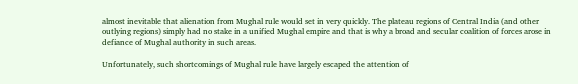almost inevitable that alienation from Mughal rule would set in very quickly. The plateau regions of Central India (and other outlying regions) simply had no stake in a unified Mughal empire and that is why a broad and secular coalition of forces arose in defiance of Mughal authority in such areas.

Unfortunately, such shortcomings of Mughal rule have largely escaped the attention of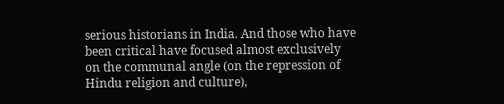serious historians in India. And those who have been critical have focused almost exclusively on the communal angle (on the repression of Hindu religion and culture),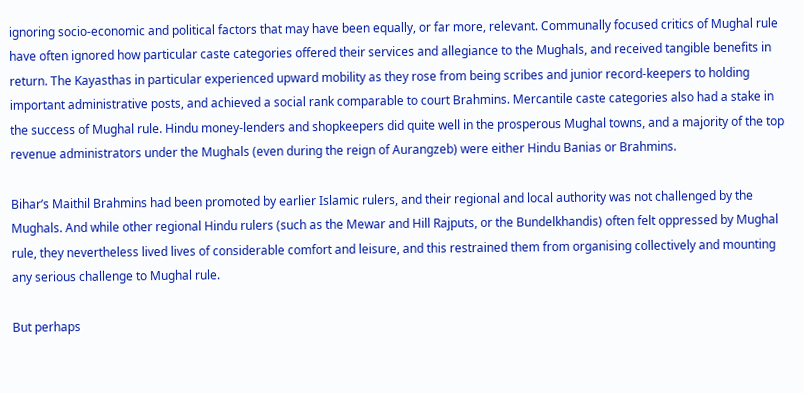ignoring socio-economic and political factors that may have been equally, or far more, relevant. Communally focused critics of Mughal rule have often ignored how particular caste categories offered their services and allegiance to the Mughals, and received tangible benefits in return. The Kayasthas in particular experienced upward mobility as they rose from being scribes and junior record-keepers to holding important administrative posts, and achieved a social rank comparable to court Brahmins. Mercantile caste categories also had a stake in the success of Mughal rule. Hindu money-lenders and shopkeepers did quite well in the prosperous Mughal towns, and a majority of the top revenue administrators under the Mughals (even during the reign of Aurangzeb) were either Hindu Banias or Brahmins.

Bihar’s Maithil Brahmins had been promoted by earlier Islamic rulers, and their regional and local authority was not challenged by the Mughals. And while other regional Hindu rulers (such as the Mewar and Hill Rajputs, or the Bundelkhandis) often felt oppressed by Mughal rule, they nevertheless lived lives of considerable comfort and leisure, and this restrained them from organising collectively and mounting any serious challenge to Mughal rule.

But perhaps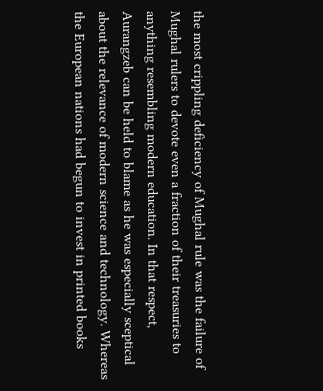the most crippling deficiency of Mughal rule was the failure of Mughal rulers to devote even a fraction of their treasuries to anything resembling modern education. In that respect, Aurangzeb can be held to blame as he was especially sceptical about the relevance of modern science and technology. Whereas the European nations had begun to invest in printed books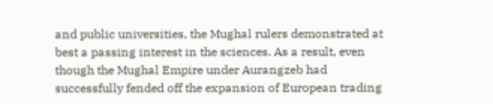and public universities, the Mughal rulers demonstrated at best a passing interest in the sciences. As a result, even though the Mughal Empire under Aurangzeb had successfully fended off the expansion of European trading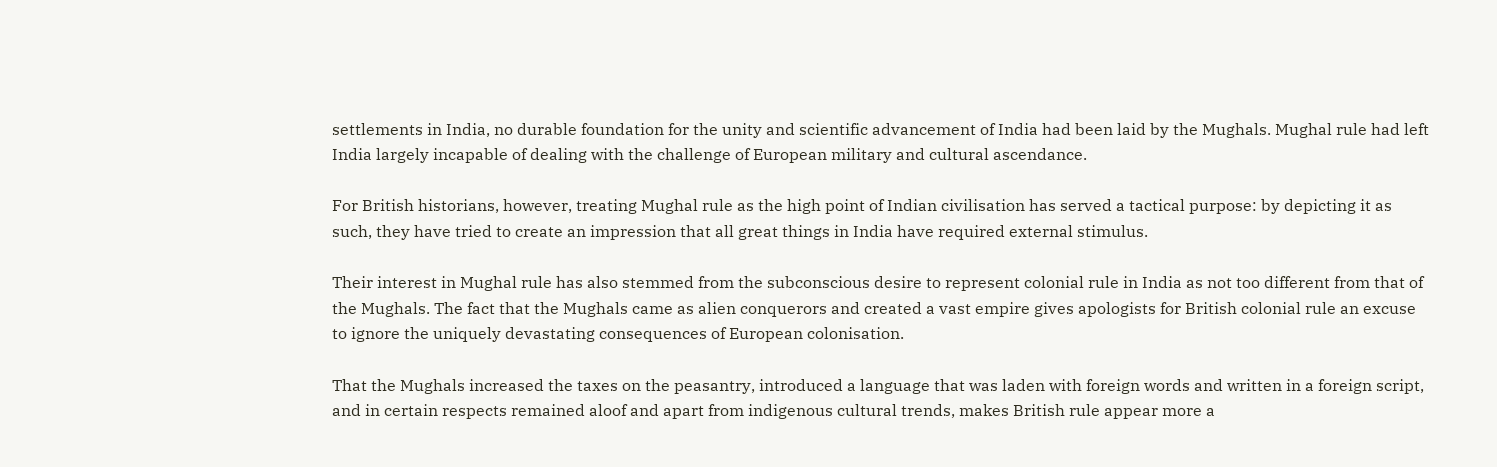settlements in India, no durable foundation for the unity and scientific advancement of India had been laid by the Mughals. Mughal rule had left India largely incapable of dealing with the challenge of European military and cultural ascendance.

For British historians, however, treating Mughal rule as the high point of Indian civilisation has served a tactical purpose: by depicting it as such, they have tried to create an impression that all great things in India have required external stimulus.

Their interest in Mughal rule has also stemmed from the subconscious desire to represent colonial rule in India as not too different from that of the Mughals. The fact that the Mughals came as alien conquerors and created a vast empire gives apologists for British colonial rule an excuse to ignore the uniquely devastating consequences of European colonisation.

That the Mughals increased the taxes on the peasantry, introduced a language that was laden with foreign words and written in a foreign script, and in certain respects remained aloof and apart from indigenous cultural trends, makes British rule appear more a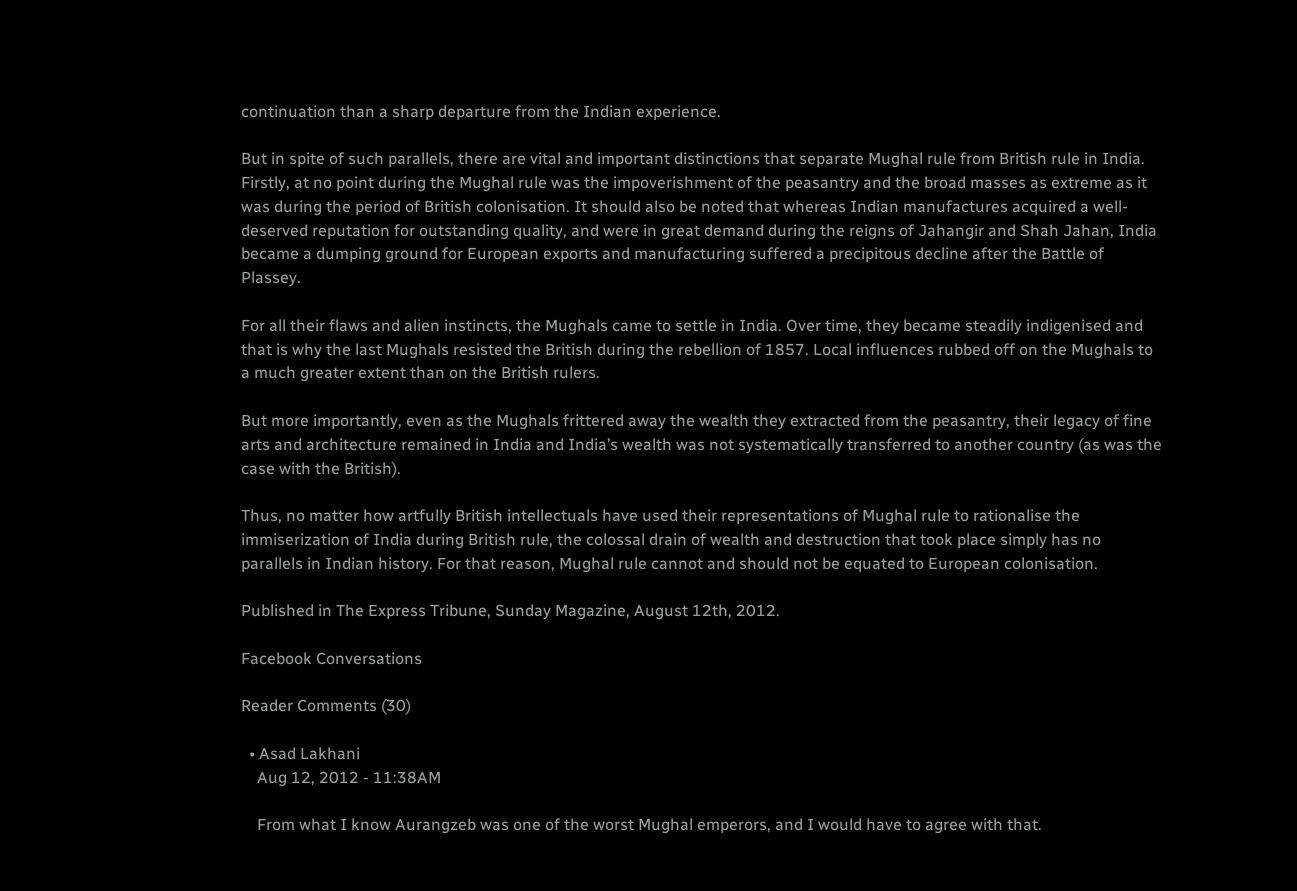continuation than a sharp departure from the Indian experience.

But in spite of such parallels, there are vital and important distinctions that separate Mughal rule from British rule in India. Firstly, at no point during the Mughal rule was the impoverishment of the peasantry and the broad masses as extreme as it was during the period of British colonisation. It should also be noted that whereas Indian manufactures acquired a well-deserved reputation for outstanding quality, and were in great demand during the reigns of Jahangir and Shah Jahan, India became a dumping ground for European exports and manufacturing suffered a precipitous decline after the Battle of Plassey.

For all their flaws and alien instincts, the Mughals came to settle in India. Over time, they became steadily indigenised and that is why the last Mughals resisted the British during the rebellion of 1857. Local influences rubbed off on the Mughals to a much greater extent than on the British rulers.

But more importantly, even as the Mughals frittered away the wealth they extracted from the peasantry, their legacy of fine arts and architecture remained in India and India’s wealth was not systematically transferred to another country (as was the case with the British).

Thus, no matter how artfully British intellectuals have used their representations of Mughal rule to rationalise the immiserization of India during British rule, the colossal drain of wealth and destruction that took place simply has no parallels in Indian history. For that reason, Mughal rule cannot and should not be equated to European colonisation.

Published in The Express Tribune, Sunday Magazine, August 12th, 2012.

Facebook Conversations

Reader Comments (30)

  • Asad Lakhani
    Aug 12, 2012 - 11:38AM

    From what I know Aurangzeb was one of the worst Mughal emperors, and I would have to agree with that.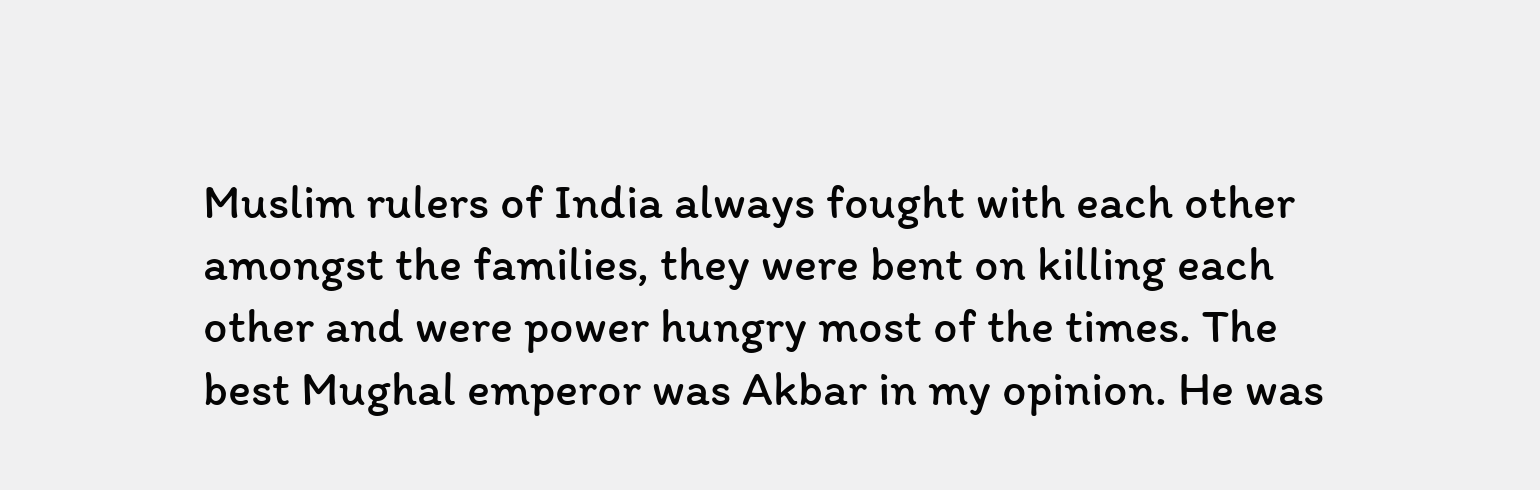Muslim rulers of India always fought with each other amongst the families, they were bent on killing each other and were power hungry most of the times. The best Mughal emperor was Akbar in my opinion. He was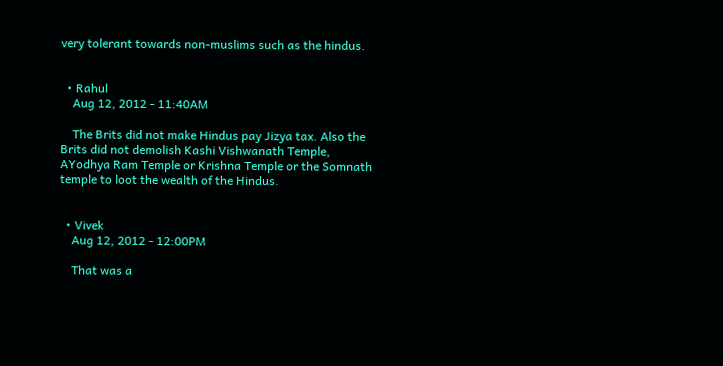very tolerant towards non-muslims such as the hindus.


  • Rahul
    Aug 12, 2012 - 11:40AM

    The Brits did not make Hindus pay Jizya tax. Also the Brits did not demolish Kashi Vishwanath Temple, AYodhya Ram Temple or Krishna Temple or the Somnath temple to loot the wealth of the Hindus.


  • Vivek
    Aug 12, 2012 - 12:00PM

    That was a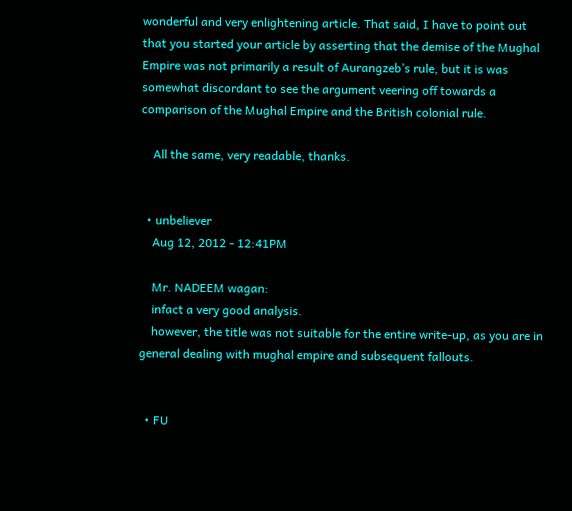wonderful and very enlightening article. That said, I have to point out that you started your article by asserting that the demise of the Mughal Empire was not primarily a result of Aurangzeb’s rule, but it is was somewhat discordant to see the argument veering off towards a comparison of the Mughal Empire and the British colonial rule.

    All the same, very readable, thanks.


  • unbeliever
    Aug 12, 2012 - 12:41PM

    Mr. NADEEM wagan:
    infact a very good analysis.
    however, the title was not suitable for the entire write-up, as you are in general dealing with mughal empire and subsequent fallouts.


  • FU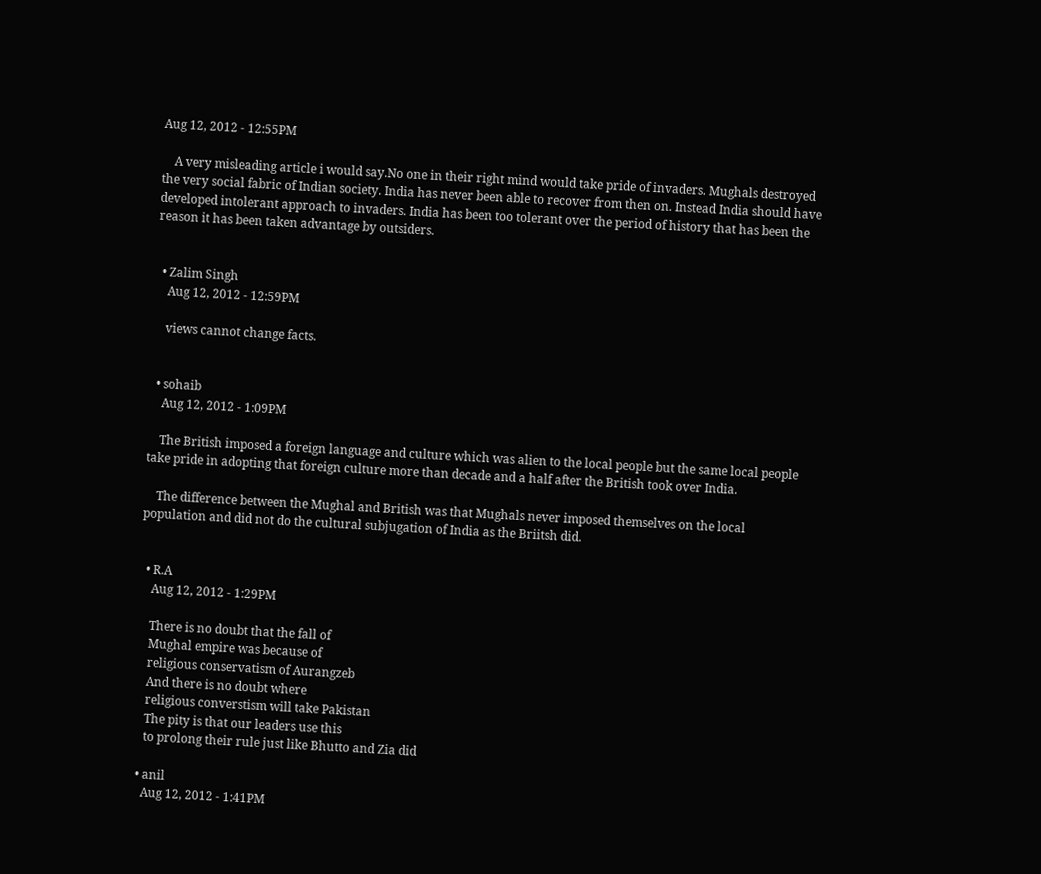Aug 12, 2012 - 12:55PM

    A very misleading article i would say.No one in their right mind would take pride of invaders. Mughals destroyed the very social fabric of Indian society. India has never been able to recover from then on. Instead India should have developed intolerant approach to invaders. India has been too tolerant over the period of history that has been the reason it has been taken advantage by outsiders.


  • Zalim Singh
    Aug 12, 2012 - 12:59PM

    views cannot change facts.


  • sohaib
    Aug 12, 2012 - 1:09PM

    The British imposed a foreign language and culture which was alien to the local people but the same local people take pride in adopting that foreign culture more than decade and a half after the British took over India.

    The difference between the Mughal and British was that Mughals never imposed themselves on the local population and did not do the cultural subjugation of India as the Briitsh did.


  • R.A
    Aug 12, 2012 - 1:29PM

    There is no doubt that the fall of
    Mughal empire was because of
    religious conservatism of Aurangzeb
    And there is no doubt where
    religious converstism will take Pakistan
    The pity is that our leaders use this
    to prolong their rule just like Bhutto and Zia did

  • anil
    Aug 12, 2012 - 1:41PM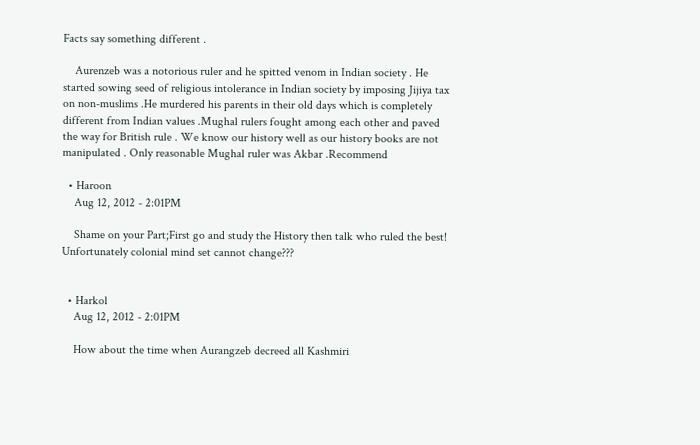Facts say something different .

    Aurenzeb was a notorious ruler and he spitted venom in Indian society . He started sowing seed of religious intolerance in Indian society by imposing Jijiya tax on non-muslims .He murdered his parents in their old days which is completely different from Indian values .Mughal rulers fought among each other and paved the way for British rule . We know our history well as our history books are not manipulated . Only reasonable Mughal ruler was Akbar .Recommend

  • Haroon
    Aug 12, 2012 - 2:01PM

    Shame on your Part;First go and study the History then talk who ruled the best! Unfortunately colonial mind set cannot change???


  • Harkol
    Aug 12, 2012 - 2:01PM

    How about the time when Aurangzeb decreed all Kashmiri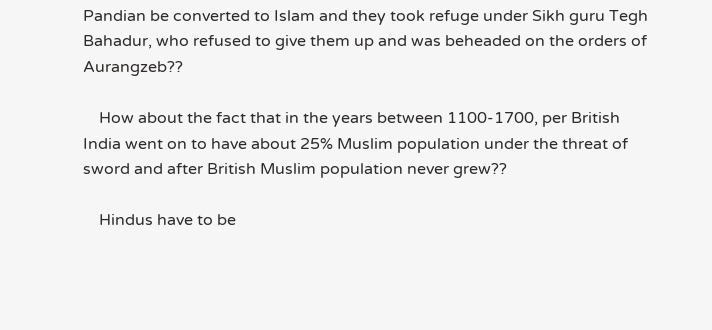Pandian be converted to Islam and they took refuge under Sikh guru Tegh Bahadur, who refused to give them up and was beheaded on the orders of Aurangzeb??

    How about the fact that in the years between 1100-1700, per British India went on to have about 25% Muslim population under the threat of sword and after British Muslim population never grew??

    Hindus have to be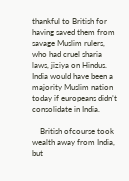thankful to British for having saved them from savage Muslim rulers, who had cruel sharia laws, jiziya on Hindus. India would have been a majority Muslim nation today if europeans didn’t consolidate in India.

    British ofcourse took wealth away from India, but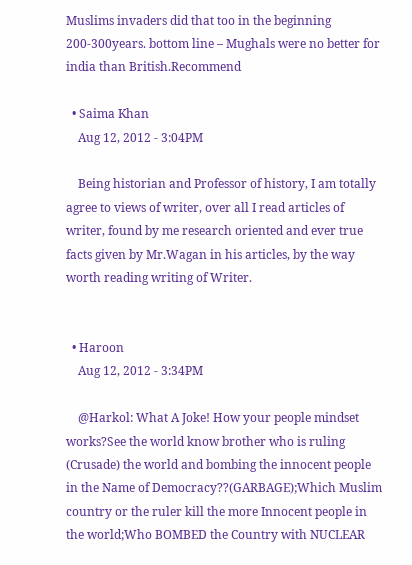Muslims invaders did that too in the beginning 200-300years. bottom line – Mughals were no better for india than British.Recommend

  • Saima Khan
    Aug 12, 2012 - 3:04PM

    Being historian and Professor of history, I am totally agree to views of writer, over all I read articles of writer, found by me research oriented and ever true facts given by Mr.Wagan in his articles, by the way worth reading writing of Writer.


  • Haroon
    Aug 12, 2012 - 3:34PM

    @Harkol: What A Joke! How your people mindset works?See the world know brother who is ruling (Crusade) the world and bombing the innocent people in the Name of Democracy??(GARBAGE);Which Muslim country or the ruler kill the more Innocent people in the world;Who BOMBED the Country with NUCLEAR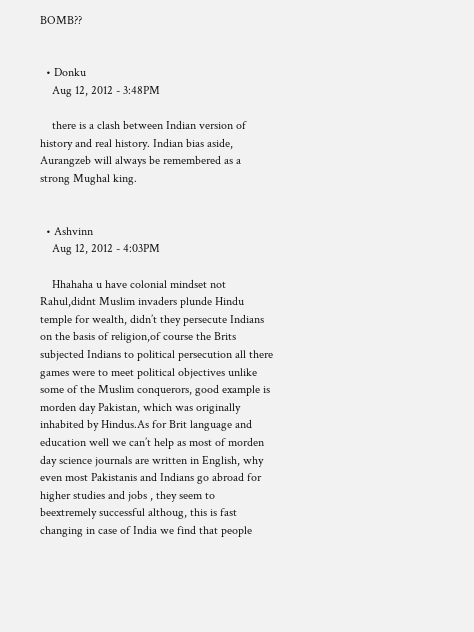BOMB??


  • Donku
    Aug 12, 2012 - 3:48PM

    there is a clash between Indian version of history and real history. Indian bias aside, Aurangzeb will always be remembered as a strong Mughal king.


  • Ashvinn
    Aug 12, 2012 - 4:03PM

    Hhahaha u have colonial mindset not Rahul,didnt Muslim invaders plunde Hindu temple for wealth, didn’t they persecute Indians on the basis of religion,of course the Brits subjected Indians to political persecution all there games were to meet political objectives unlike some of the Muslim conquerors, good example is morden day Pakistan, which was originally inhabited by Hindus.As for Brit language and education well we can’t help as most of morden day science journals are written in English, why even most Pakistanis and Indians go abroad for higher studies and jobs , they seem to beextremely successful althoug, this is fast changing in case of India we find that people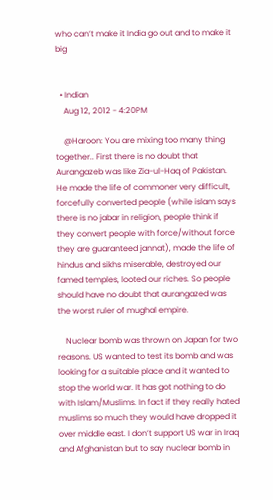who can’t make it India go out and to make it big


  • Indian
    Aug 12, 2012 - 4:20PM

    @Haroon: You are mixing too many thing together.. First there is no doubt that Aurangazeb was like Zia-ul-Haq of Pakistan. He made the life of commoner very difficult, forcefully converted people (while islam says there is no jabar in religion, people think if they convert people with force/without force they are guaranteed jannat), made the life of hindus and sikhs miserable, destroyed our famed temples, looted our riches. So people should have no doubt that aurangazed was the worst ruler of mughal empire.

    Nuclear bomb was thrown on Japan for two reasons. US wanted to test its bomb and was looking for a suitable place and it wanted to stop the world war. It has got nothing to do with Islam/Muslims. In fact if they really hated muslims so much they would have dropped it over middle east. I don’t support US war in Iraq and Afghanistan but to say nuclear bomb in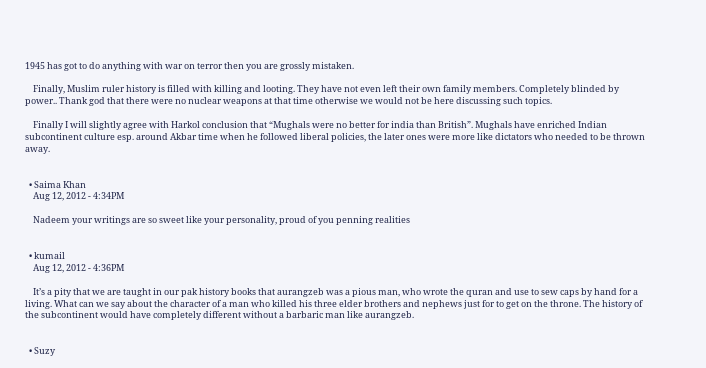1945 has got to do anything with war on terror then you are grossly mistaken.

    Finally, Muslim ruler history is filled with killing and looting. They have not even left their own family members. Completely blinded by power.. Thank god that there were no nuclear weapons at that time otherwise we would not be here discussing such topics.

    Finally I will slightly agree with Harkol conclusion that “Mughals were no better for india than British”. Mughals have enriched Indian subcontinent culture esp. around Akbar time when he followed liberal policies, the later ones were more like dictators who needed to be thrown away.


  • Saima Khan
    Aug 12, 2012 - 4:34PM

    Nadeem your writings are so sweet like your personality, proud of you penning realities


  • kumail
    Aug 12, 2012 - 4:36PM

    It’s a pity that we are taught in our pak history books that aurangzeb was a pious man, who wrote the quran and use to sew caps by hand for a living. What can we say about the character of a man who killed his three elder brothers and nephews just for to get on the throne. The history of the subcontinent would have completely different without a barbaric man like aurangzeb.


  • Suzy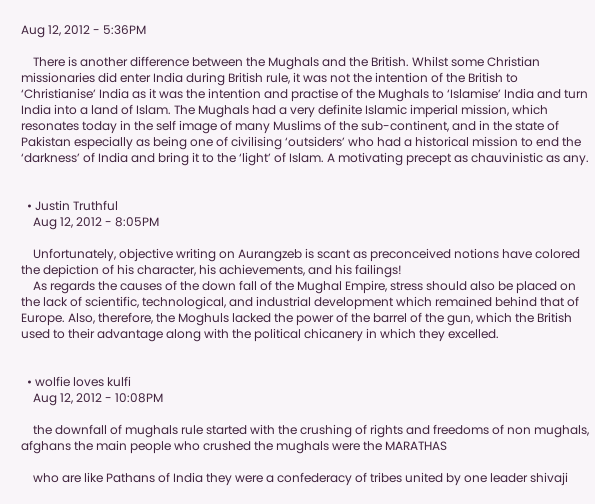Aug 12, 2012 - 5:36PM

    There is another difference between the Mughals and the British. Whilst some Christian missionaries did enter India during British rule, it was not the intention of the British to ‘Christianise’ India as it was the intention and practise of the Mughals to ‘Islamise’ India and turn India into a land of Islam. The Mughals had a very definite Islamic imperial mission, which resonates today in the self image of many Muslims of the sub-continent, and in the state of Pakistan especially as being one of civilising ‘outsiders’ who had a historical mission to end the ‘darkness’ of India and bring it to the ‘light’ of Islam. A motivating precept as chauvinistic as any.


  • Justin Truthful
    Aug 12, 2012 - 8:05PM

    Unfortunately, objective writing on Aurangzeb is scant as preconceived notions have colored the depiction of his character, his achievements, and his failings!
    As regards the causes of the down fall of the Mughal Empire, stress should also be placed on the lack of scientific, technological, and industrial development which remained behind that of Europe. Also, therefore, the Moghuls lacked the power of the barrel of the gun, which the British used to their advantage along with the political chicanery in which they excelled.


  • wolfie loves kulfi
    Aug 12, 2012 - 10:08PM

    the downfall of mughals rule started with the crushing of rights and freedoms of non mughals, afghans the main people who crushed the mughals were the MARATHAS

    who are like Pathans of India they were a confederacy of tribes united by one leader shivaji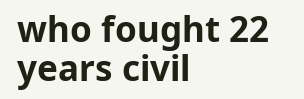who fought 22 years civil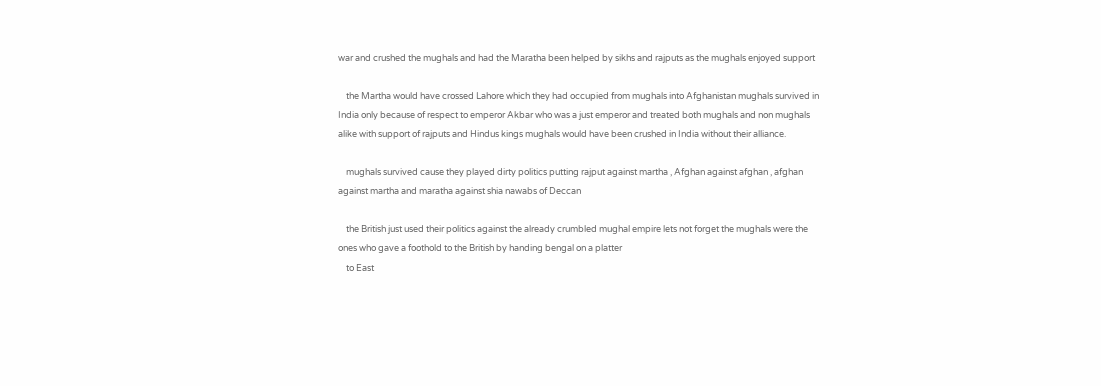war and crushed the mughals and had the Maratha been helped by sikhs and rajputs as the mughals enjoyed support

    the Martha would have crossed Lahore which they had occupied from mughals into Afghanistan mughals survived in India only because of respect to emperor Akbar who was a just emperor and treated both mughals and non mughals alike with support of rajputs and Hindus kings mughals would have been crushed in India without their alliance.

    mughals survived cause they played dirty politics putting rajput against martha , Afghan against afghan , afghan against martha and maratha against shia nawabs of Deccan

    the British just used their politics against the already crumbled mughal empire lets not forget the mughals were the ones who gave a foothold to the British by handing bengal on a platter
    to East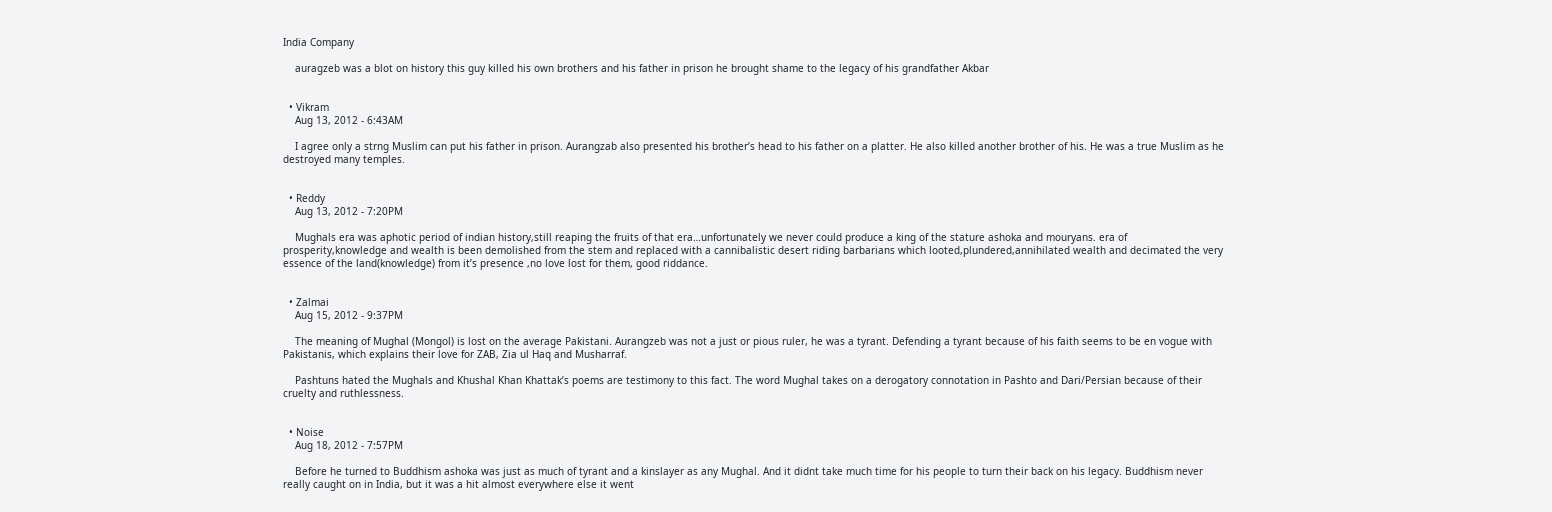India Company

    auragzeb was a blot on history this guy killed his own brothers and his father in prison he brought shame to the legacy of his grandfather Akbar


  • Vikram
    Aug 13, 2012 - 6:43AM

    I agree only a strng Muslim can put his father in prison. Aurangzab also presented his brother’s head to his father on a platter. He also killed another brother of his. He was a true Muslim as he destroyed many temples.


  • Reddy
    Aug 13, 2012 - 7:20PM

    Mughals era was aphotic period of indian history,still reaping the fruits of that era…unfortunately we never could produce a king of the stature ashoka and mouryans. era of prosperity,knowledge and wealth is been demolished from the stem and replaced with a cannibalistic desert riding barbarians which looted,plundered,annihilated wealth and decimated the very essence of the land(knowledge) from it’s presence ,no love lost for them, good riddance.


  • Zalmai
    Aug 15, 2012 - 9:37PM

    The meaning of Mughal (Mongol) is lost on the average Pakistani. Aurangzeb was not a just or pious ruler, he was a tyrant. Defending a tyrant because of his faith seems to be en vogue with Pakistanis, which explains their love for ZAB, Zia ul Haq and Musharraf.

    Pashtuns hated the Mughals and Khushal Khan Khattak’s poems are testimony to this fact. The word Mughal takes on a derogatory connotation in Pashto and Dari/Persian because of their cruelty and ruthlessness.


  • Noise
    Aug 18, 2012 - 7:57PM

    Before he turned to Buddhism ashoka was just as much of tyrant and a kinslayer as any Mughal. And it didnt take much time for his people to turn their back on his legacy. Buddhism never really caught on in India, but it was a hit almost everywhere else it went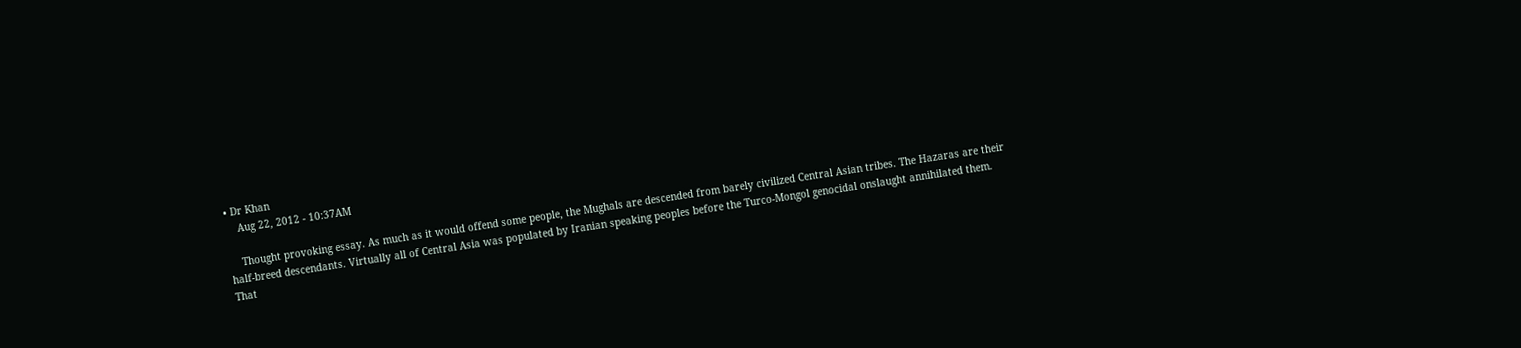• Dr Khan
    Aug 22, 2012 - 10:37AM

    Thought provoking essay. As much as it would offend some people, the Mughals are descended from barely civilized Central Asian tribes. The Hazaras are their half-breed descendants. Virtually all of Central Asia was populated by Iranian speaking peoples before the Turco-Mongol genocidal onslaught annihilated them. That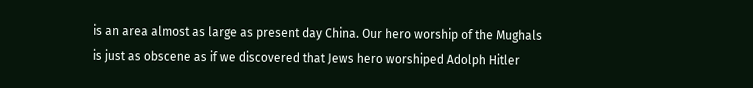is an area almost as large as present day China. Our hero worship of the Mughals is just as obscene as if we discovered that Jews hero worshiped Adolph Hitler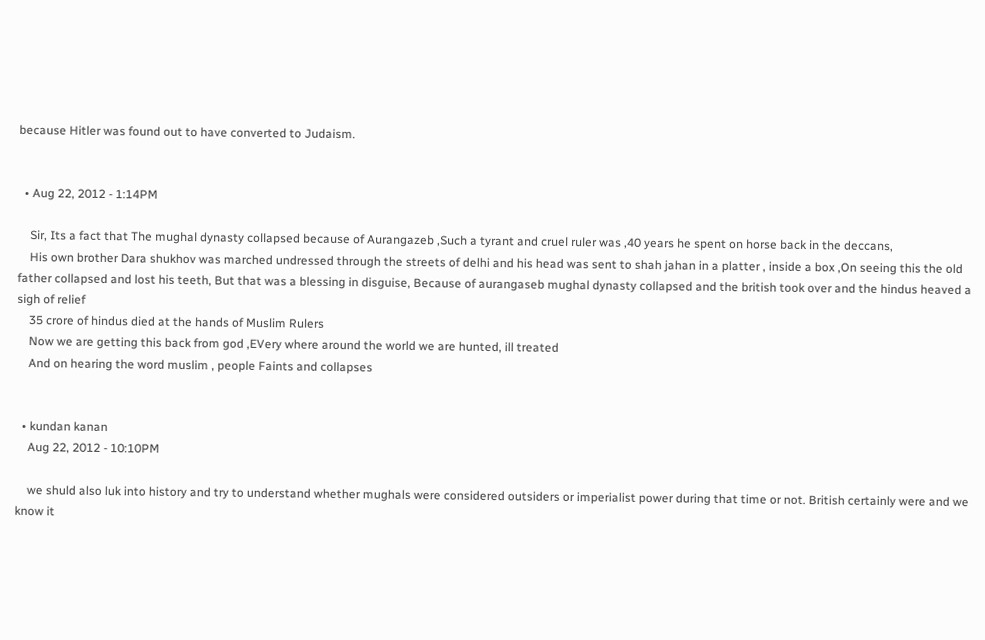because Hitler was found out to have converted to Judaism.


  • Aug 22, 2012 - 1:14PM

    Sir, Its a fact that The mughal dynasty collapsed because of Aurangazeb ,Such a tyrant and cruel ruler was ,40 years he spent on horse back in the deccans,
    His own brother Dara shukhov was marched undressed through the streets of delhi and his head was sent to shah jahan in a platter , inside a box ,On seeing this the old father collapsed and lost his teeth, But that was a blessing in disguise, Because of aurangaseb mughal dynasty collapsed and the british took over and the hindus heaved a sigh of relief
    35 crore of hindus died at the hands of Muslim Rulers
    Now we are getting this back from god ,EVery where around the world we are hunted, ill treated
    And on hearing the word muslim , people Faints and collapses


  • kundan kanan
    Aug 22, 2012 - 10:10PM

    we shuld also luk into history and try to understand whether mughals were considered outsiders or imperialist power during that time or not. British certainly were and we know it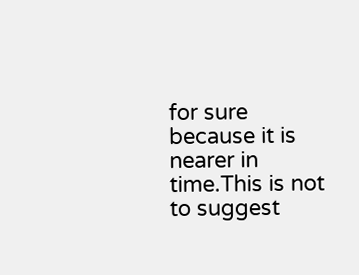for sure because it is nearer in time.This is not to suggest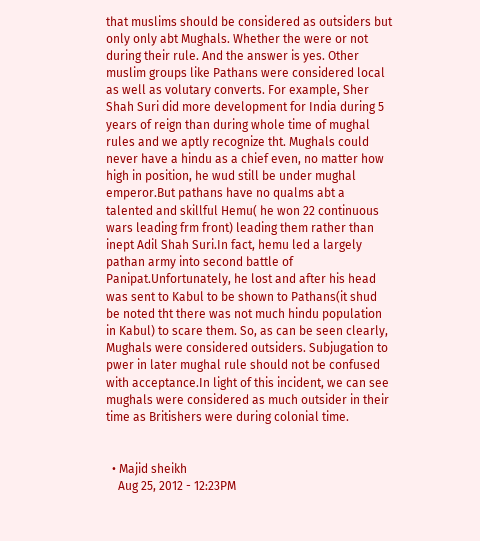that muslims should be considered as outsiders but only only abt Mughals. Whether the were or not during their rule. And the answer is yes. Other muslim groups like Pathans were considered local as well as volutary converts. For example, Sher Shah Suri did more development for India during 5 years of reign than during whole time of mughal rules and we aptly recognize tht. Mughals could never have a hindu as a chief even, no matter how high in position, he wud still be under mughal emperor.But pathans have no qualms abt a talented and skillful Hemu( he won 22 continuous wars leading frm front) leading them rather than inept Adil Shah Suri.In fact, hemu led a largely pathan army into second battle of Panipat.Unfortunately, he lost and after his head was sent to Kabul to be shown to Pathans(it shud be noted tht there was not much hindu population in Kabul) to scare them. So, as can be seen clearly, Mughals were considered outsiders. Subjugation to pwer in later mughal rule should not be confused with acceptance.In light of this incident, we can see mughals were considered as much outsider in their time as Britishers were during colonial time.


  • Majid sheikh
    Aug 25, 2012 - 12:23PM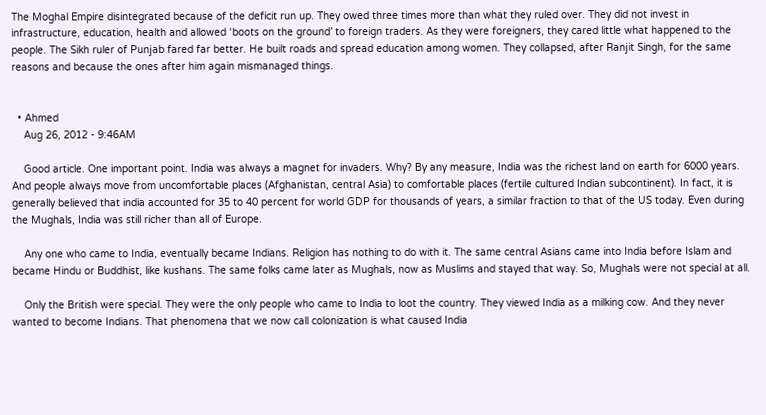The Moghal Empire disintegrated because of the deficit run up. They owed three times more than what they ruled over. They did not invest in infrastructure, education, health and allowed ‘boots on the ground’ to foreign traders. As they were foreigners, they cared little what happened to the people. The Sikh ruler of Punjab fared far better. He built roads and spread education among women. They collapsed, after Ranjit Singh, for the same reasons and because the ones after him again mismanaged things.


  • Ahmed
    Aug 26, 2012 - 9:46AM

    Good article. One important point. India was always a magnet for invaders. Why? By any measure, India was the richest land on earth for 6000 years. And people always move from uncomfortable places (Afghanistan, central Asia) to comfortable places (fertile cultured Indian subcontinent). In fact, it is generally believed that india accounted for 35 to 40 percent for world GDP for thousands of years, a similar fraction to that of the US today. Even during the Mughals, India was still richer than all of Europe.

    Any one who came to India, eventually became Indians. Religion has nothing to do with it. The same central Asians came into India before Islam and became Hindu or Buddhist, like kushans. The same folks came later as Mughals, now as Muslims and stayed that way. So, Mughals were not special at all.

    Only the British were special. They were the only people who came to India to loot the country. They viewed India as a milking cow. And they never wanted to become Indians. That phenomena that we now call colonization is what caused India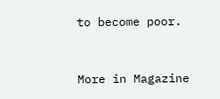to become poor.


More in Magazine